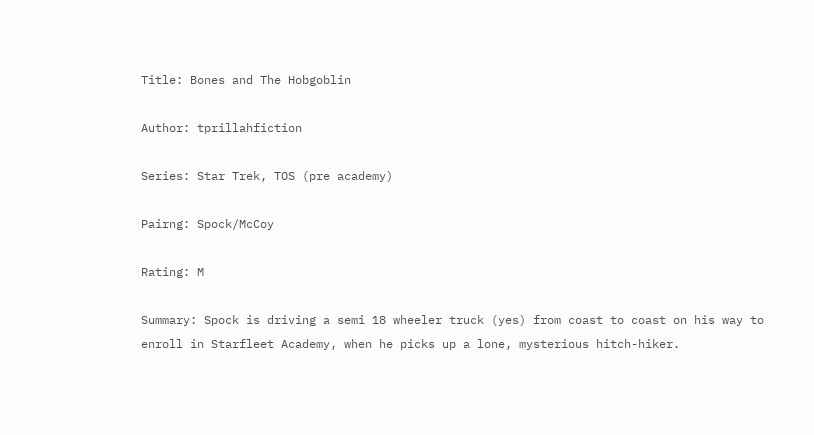Title: Bones and The Hobgoblin

Author: tprillahfiction

Series: Star Trek, TOS (pre academy)

Pairng: Spock/McCoy

Rating: M

Summary: Spock is driving a semi 18 wheeler truck (yes) from coast to coast on his way to enroll in Starfleet Academy, when he picks up a lone, mysterious hitch-hiker.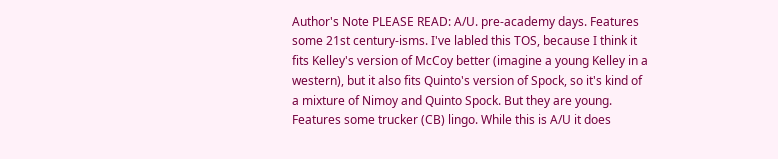Author's Note PLEASE READ: A/U. pre-academy days. Features some 21st century-isms. I've labled this TOS, because I think it fits Kelley's version of McCoy better (imagine a young Kelley in a western), but it also fits Quinto's version of Spock, so it's kind of a mixture of Nimoy and Quinto Spock. But they are young. Features some trucker (CB) lingo. While this is A/U it does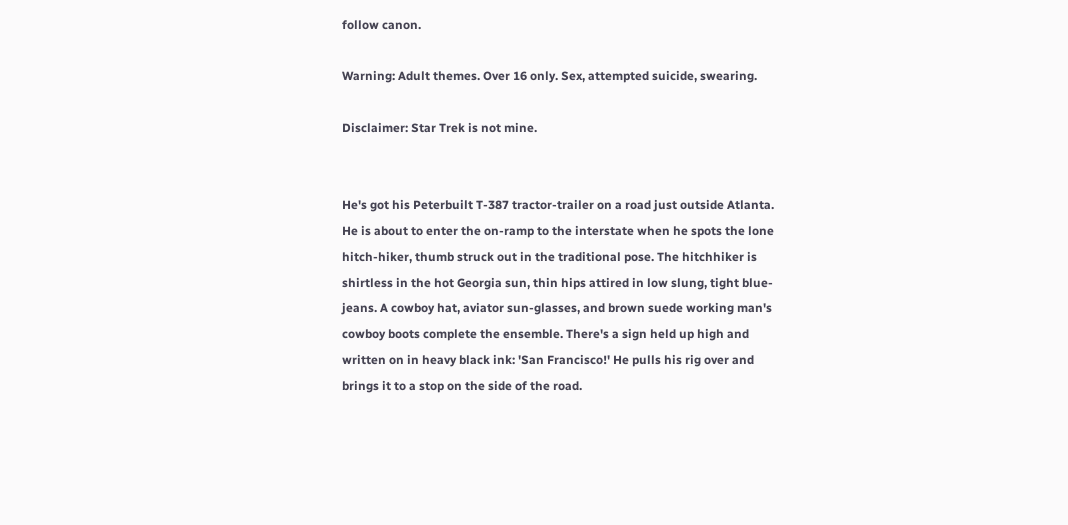follow canon.

Warning: Adult themes. Over 16 only. Sex, attempted suicide, swearing.

Disclaimer: Star Trek is not mine.


He's got his Peterbuilt T-387 tractor-trailer on a road just outside Atlanta. He is about to enter the on-ramp to the interstate when he spots the lone hitch-hiker, thumb struck out in the traditional pose. The hitchhiker is shirtless in the hot Georgia sun, thin hips attired in low slung, tight blue-jeans. A cowboy hat, aviator sun-glasses, and brown suede working man's cowboy boots complete the ensemble. There's a sign held up high and written on in heavy black ink: 'San Francisco!' He pulls his rig over and brings it to a stop on the side of the road.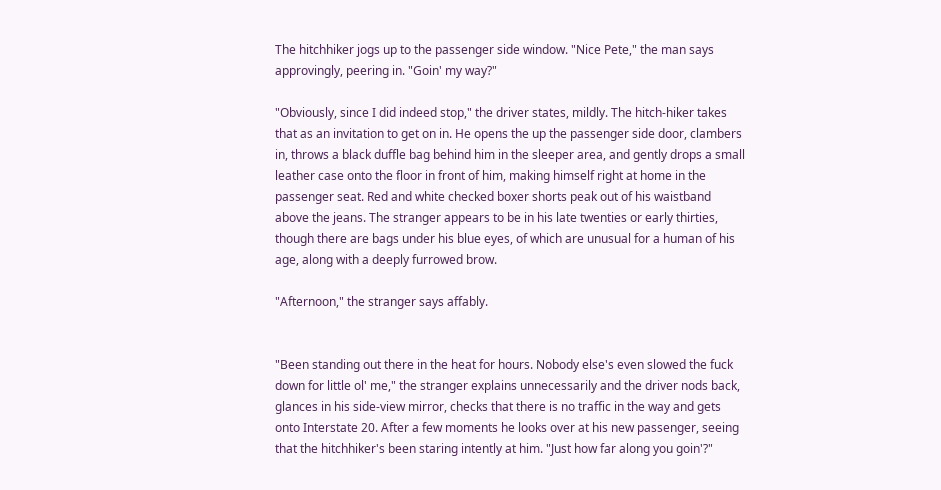The hitchhiker jogs up to the passenger side window. "Nice Pete," the man says approvingly, peering in. "Goin' my way?"

"Obviously, since I did indeed stop," the driver states, mildly. The hitch-hiker takes that as an invitation to get on in. He opens the up the passenger side door, clambers in, throws a black duffle bag behind him in the sleeper area, and gently drops a small leather case onto the floor in front of him, making himself right at home in the passenger seat. Red and white checked boxer shorts peak out of his waistband above the jeans. The stranger appears to be in his late twenties or early thirties, though there are bags under his blue eyes, of which are unusual for a human of his age, along with a deeply furrowed brow.

"Afternoon," the stranger says affably.


"Been standing out there in the heat for hours. Nobody else's even slowed the fuck down for little ol' me," the stranger explains unnecessarily and the driver nods back, glances in his side-view mirror, checks that there is no traffic in the way and gets onto Interstate 20. After a few moments he looks over at his new passenger, seeing that the hitchhiker's been staring intently at him. "Just how far along you goin'?"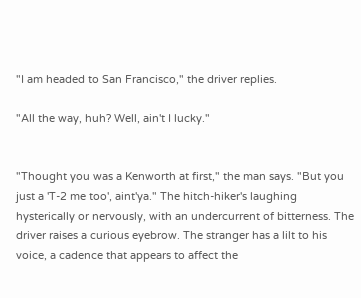"I am headed to San Francisco," the driver replies.

"All the way, huh? Well, ain't I lucky."


"Thought you was a Kenworth at first," the man says. "But you just a 'T-2 me too', aint'ya." The hitch-hiker's laughing hysterically or nervously, with an undercurrent of bitterness. The driver raises a curious eyebrow. The stranger has a lilt to his voice, a cadence that appears to affect the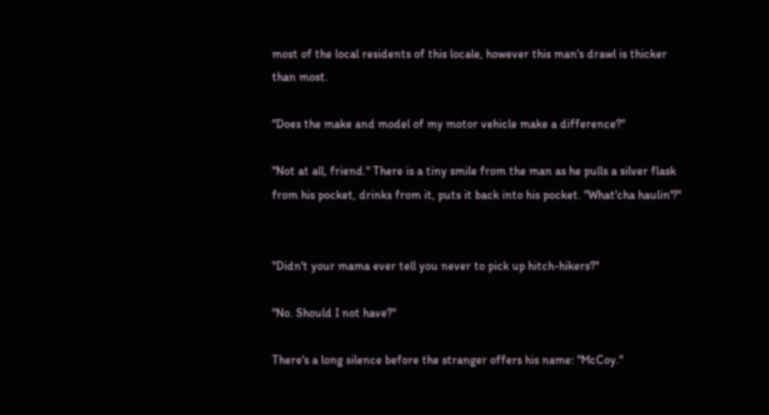most of the local residents of this locale, however this man's drawl is thicker than most.

"Does the make and model of my motor vehicle make a difference?"

"Not at all, friend." There is a tiny smile from the man as he pulls a silver flask from his pocket, drinks from it, puts it back into his pocket. "What'cha haulin'?"


"Didn't your mama ever tell you never to pick up hitch-hikers?"

"No. Should I not have?"

There's a long silence before the stranger offers his name: "McCoy."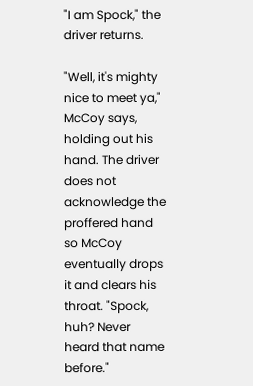"I am Spock," the driver returns.

"Well, it's mighty nice to meet ya," McCoy says, holding out his hand. The driver does not acknowledge the proffered hand so McCoy eventually drops it and clears his throat. "Spock, huh? Never heard that name before."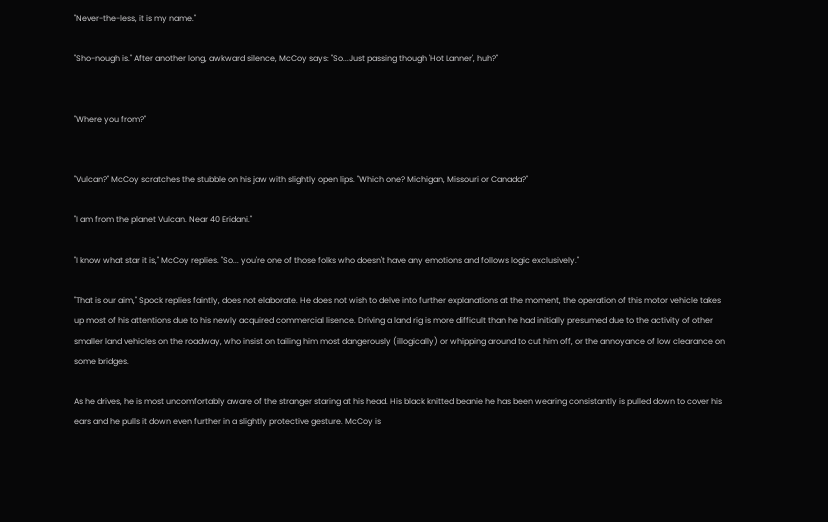"Never-the-less, it is my name."

"Sho-nough is." After another long, awkward silence, McCoy says: "So...Just passing though 'Hot Lanner', huh?"


"Where you from?"


"Vulcan?" McCoy scratches the stubble on his jaw with slightly open lips. "Which one? Michigan, Missouri or Canada?"

"I am from the planet Vulcan. Near 40 Eridani."

"I know what star it is," McCoy replies. "So... you're one of those folks who doesn't have any emotions and follows logic exclusively."

"That is our aim," Spock replies faintly, does not elaborate. He does not wish to delve into further explanations at the moment, the operation of this motor vehicle takes up most of his attentions due to his newly acquired commercial lisence. Driving a land rig is more difficult than he had initially presumed due to the activity of other smaller land vehicles on the roadway, who insist on tailing him most dangerously (illogically) or whipping around to cut him off, or the annoyance of low clearance on some bridges.

As he drives, he is most uncomfortably aware of the stranger staring at his head. His black knitted beanie he has been wearing consistantly is pulled down to cover his ears and he pulls it down even further in a slightly protective gesture. McCoy is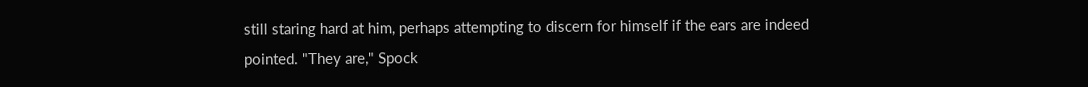still staring hard at him, perhaps attempting to discern for himself if the ears are indeed pointed. "They are," Spock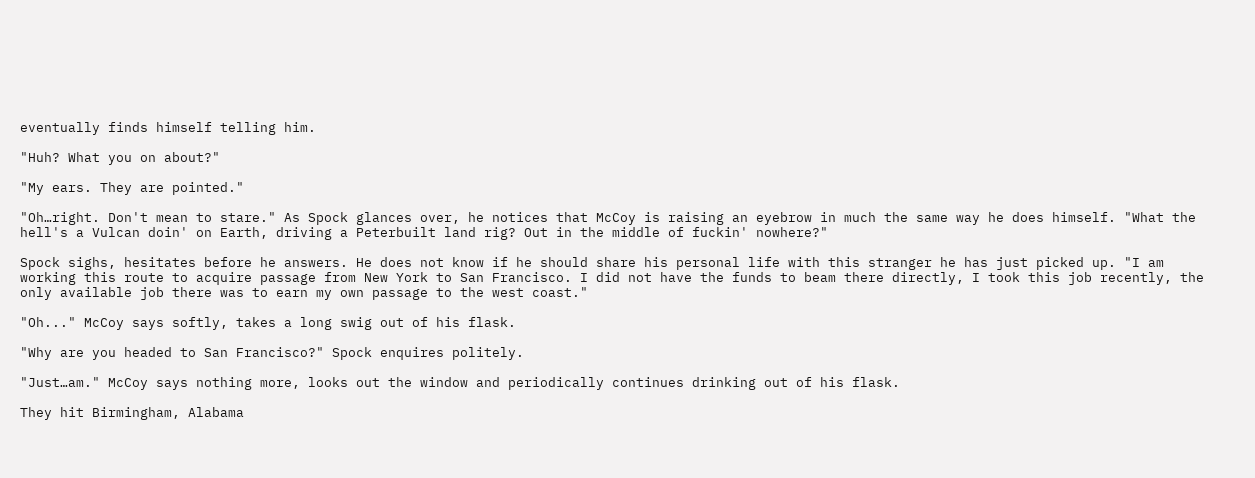eventually finds himself telling him.

"Huh? What you on about?"

"My ears. They are pointed."

"Oh…right. Don't mean to stare." As Spock glances over, he notices that McCoy is raising an eyebrow in much the same way he does himself. "What the hell's a Vulcan doin' on Earth, driving a Peterbuilt land rig? Out in the middle of fuckin' nowhere?"

Spock sighs, hesitates before he answers. He does not know if he should share his personal life with this stranger he has just picked up. "I am working this route to acquire passage from New York to San Francisco. I did not have the funds to beam there directly, I took this job recently, the only available job there was to earn my own passage to the west coast."

"Oh..." McCoy says softly, takes a long swig out of his flask.

"Why are you headed to San Francisco?" Spock enquires politely.

"Just…am." McCoy says nothing more, looks out the window and periodically continues drinking out of his flask.

They hit Birmingham, Alabama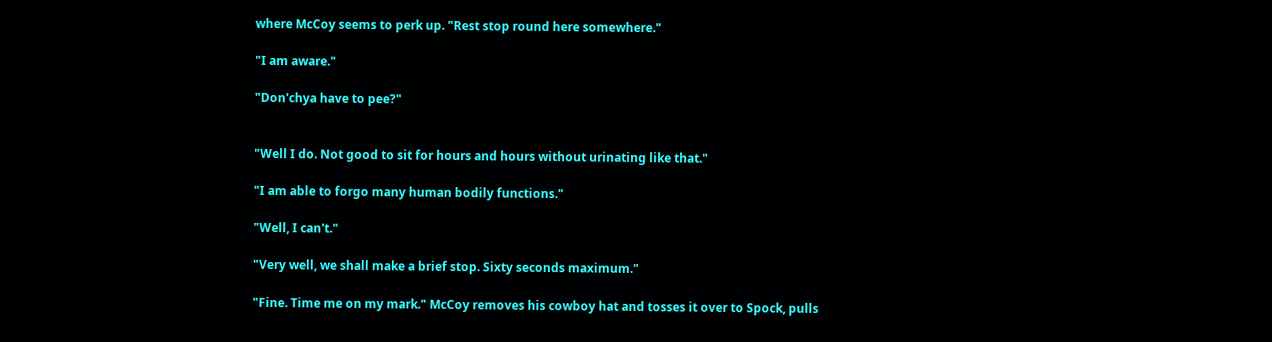where McCoy seems to perk up. "Rest stop round here somewhere."

"I am aware."

"Don'chya have to pee?"


"Well I do. Not good to sit for hours and hours without urinating like that."

"I am able to forgo many human bodily functions."

"Well, I can't."

"Very well, we shall make a brief stop. Sixty seconds maximum."

"Fine. Time me on my mark." McCoy removes his cowboy hat and tosses it over to Spock, pulls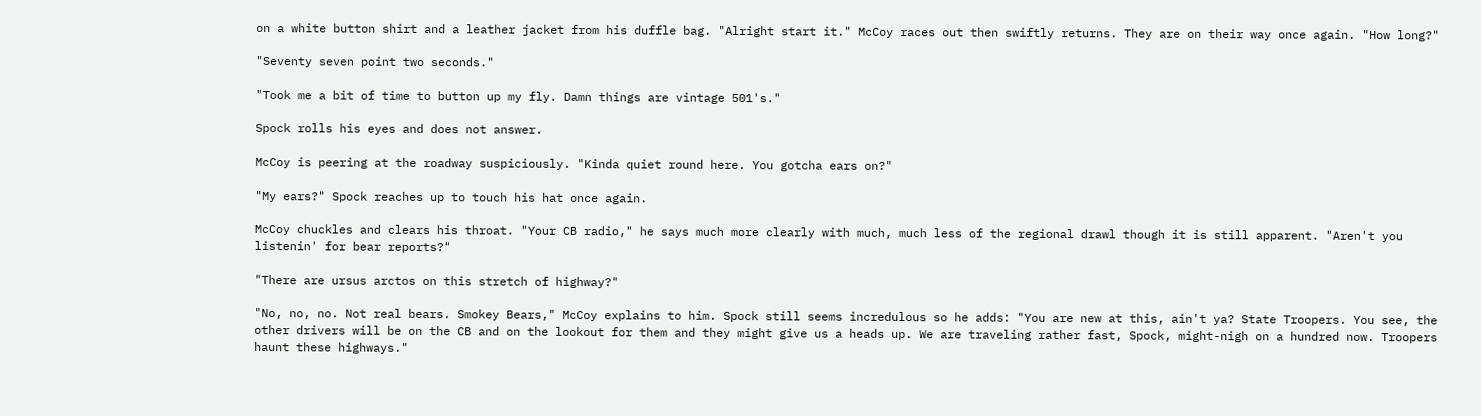on a white button shirt and a leather jacket from his duffle bag. "Alright start it." McCoy races out then swiftly returns. They are on their way once again. "How long?"

"Seventy seven point two seconds."

"Took me a bit of time to button up my fly. Damn things are vintage 501's."

Spock rolls his eyes and does not answer.

McCoy is peering at the roadway suspiciously. "Kinda quiet round here. You gotcha ears on?"

"My ears?" Spock reaches up to touch his hat once again.

McCoy chuckles and clears his throat. "Your CB radio," he says much more clearly with much, much less of the regional drawl though it is still apparent. "Aren't you listenin' for bear reports?"

"There are ursus arctos on this stretch of highway?"

"No, no, no. Not real bears. Smokey Bears," McCoy explains to him. Spock still seems incredulous so he adds: "You are new at this, ain't ya? State Troopers. You see, the other drivers will be on the CB and on the lookout for them and they might give us a heads up. We are traveling rather fast, Spock, might-nigh on a hundred now. Troopers haunt these highways."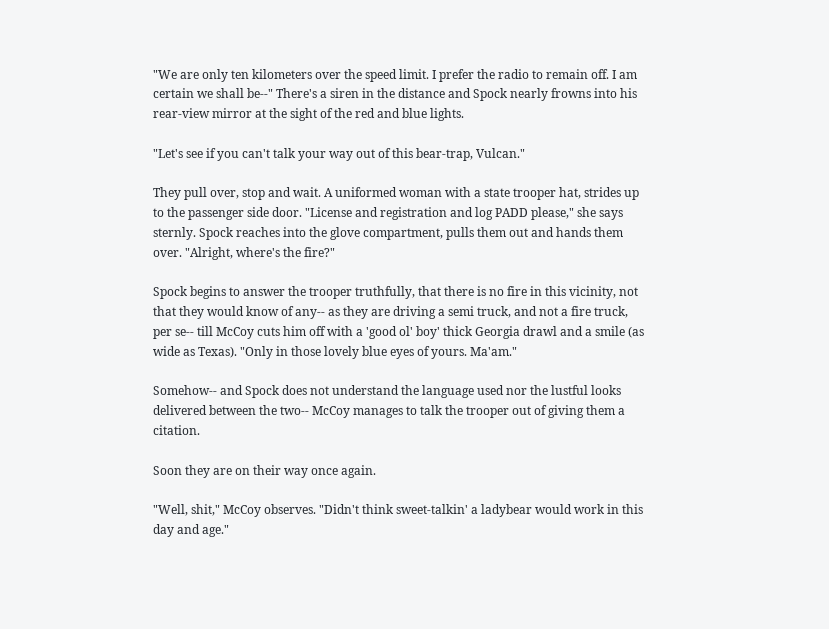"We are only ten kilometers over the speed limit. I prefer the radio to remain off. I am certain we shall be--" There's a siren in the distance and Spock nearly frowns into his rear-view mirror at the sight of the red and blue lights.

"Let's see if you can't talk your way out of this bear-trap, Vulcan."

They pull over, stop and wait. A uniformed woman with a state trooper hat, strides up to the passenger side door. "License and registration and log PADD please," she says sternly. Spock reaches into the glove compartment, pulls them out and hands them over. "Alright, where's the fire?"

Spock begins to answer the trooper truthfully, that there is no fire in this vicinity, not that they would know of any-- as they are driving a semi truck, and not a fire truck, per se-- till McCoy cuts him off with a 'good ol' boy' thick Georgia drawl and a smile (as wide as Texas). "Only in those lovely blue eyes of yours. Ma'am."

Somehow-- and Spock does not understand the language used nor the lustful looks delivered between the two-- McCoy manages to talk the trooper out of giving them a citation.

Soon they are on their way once again.

"Well, shit," McCoy observes. "Didn't think sweet-talkin' a ladybear would work in this day and age."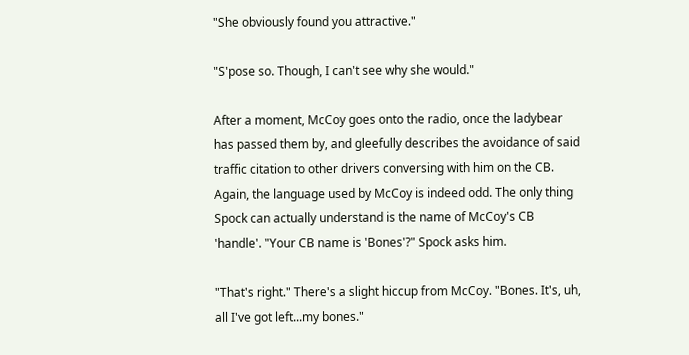"She obviously found you attractive."

"S'pose so. Though, I can't see why she would."

After a moment, McCoy goes onto the radio, once the ladybear has passed them by, and gleefully describes the avoidance of said traffic citation to other drivers conversing with him on the CB. Again, the language used by McCoy is indeed odd. The only thing Spock can actually understand is the name of McCoy's CB 'handle'. "Your CB name is 'Bones'?" Spock asks him.

"That's right." There's a slight hiccup from McCoy. "Bones. It's, uh, all I've got left...my bones."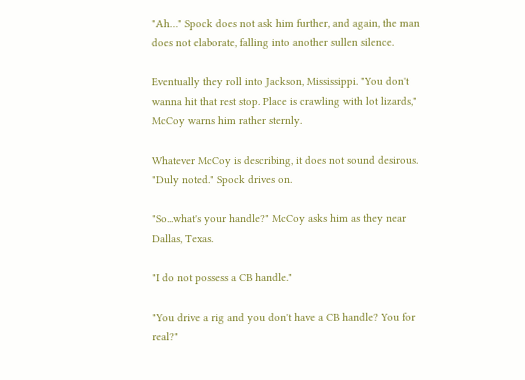"Ah…" Spock does not ask him further, and again, the man does not elaborate, falling into another sullen silence.

Eventually they roll into Jackson, Mississippi. "You don't wanna hit that rest stop. Place is crawling with lot lizards," McCoy warns him rather sternly.

Whatever McCoy is describing, it does not sound desirous. "Duly noted." Spock drives on.

"So...what's your handle?" McCoy asks him as they near Dallas, Texas.

"I do not possess a CB handle."

"You drive a rig and you don't have a CB handle? You for real?"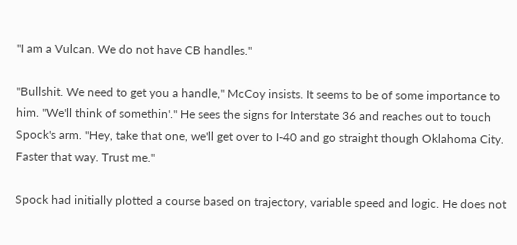"I am a Vulcan. We do not have CB handles."

"Bullshit. We need to get you a handle," McCoy insists. It seems to be of some importance to him. "We'll think of somethin'." He sees the signs for Interstate 36 and reaches out to touch Spock's arm. "Hey, take that one, we'll get over to I-40 and go straight though Oklahoma City. Faster that way. Trust me."

Spock had initially plotted a course based on trajectory, variable speed and logic. He does not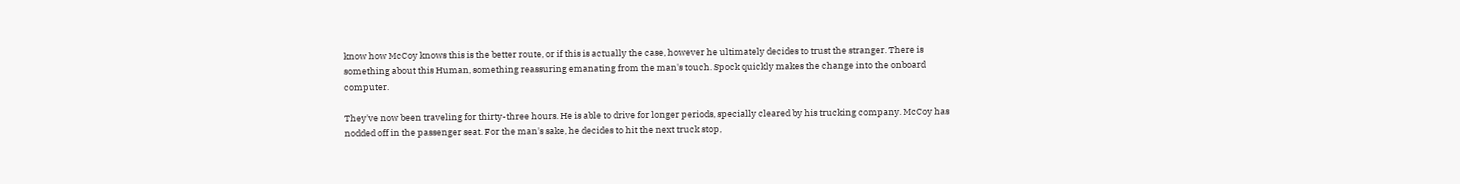know how McCoy knows this is the better route, or if this is actually the case, however he ultimately decides to trust the stranger. There is something about this Human, something reassuring emanating from the man's touch. Spock quickly makes the change into the onboard computer.

They've now been traveling for thirty-three hours. He is able to drive for longer periods, specially cleared by his trucking company. McCoy has nodded off in the passenger seat. For the man's sake, he decides to hit the next truck stop,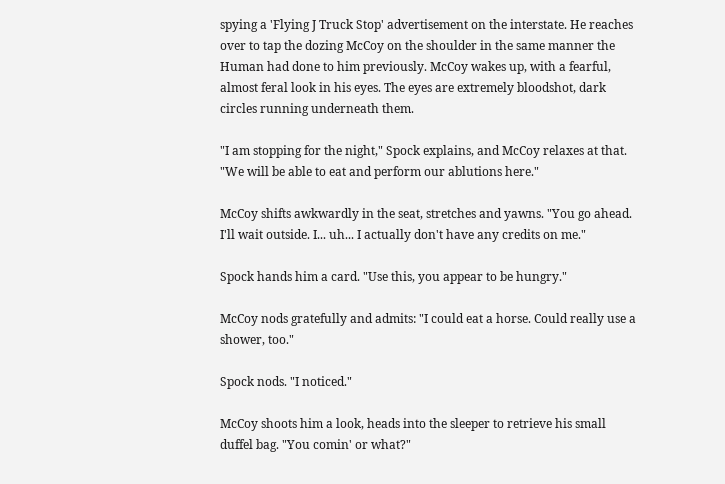spying a 'Flying J Truck Stop' advertisement on the interstate. He reaches over to tap the dozing McCoy on the shoulder in the same manner the Human had done to him previously. McCoy wakes up, with a fearful, almost feral look in his eyes. The eyes are extremely bloodshot, dark circles running underneath them.

"I am stopping for the night," Spock explains, and McCoy relaxes at that. "We will be able to eat and perform our ablutions here."

McCoy shifts awkwardly in the seat, stretches and yawns. "You go ahead. I'll wait outside. I... uh... I actually don't have any credits on me."

Spock hands him a card. "Use this, you appear to be hungry."

McCoy nods gratefully and admits: "I could eat a horse. Could really use a shower, too."

Spock nods. "I noticed."

McCoy shoots him a look, heads into the sleeper to retrieve his small duffel bag. "You comin' or what?"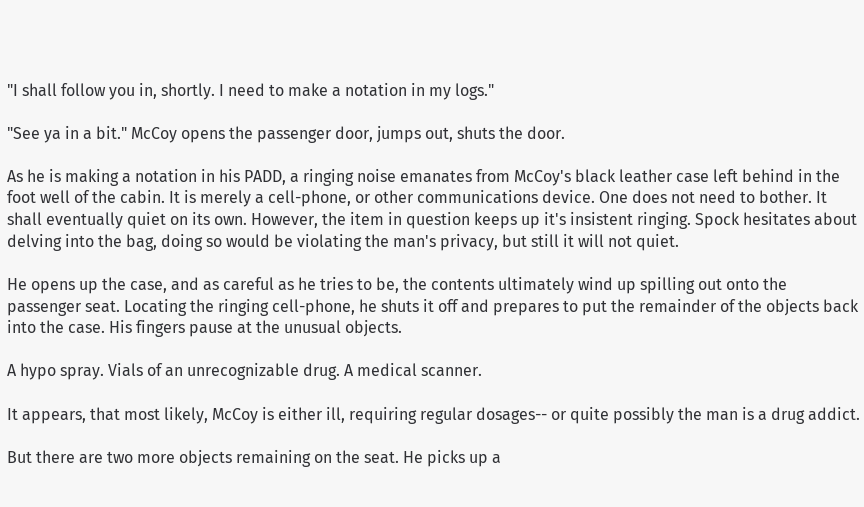"I shall follow you in, shortly. I need to make a notation in my logs."

"See ya in a bit." McCoy opens the passenger door, jumps out, shuts the door.

As he is making a notation in his PADD, a ringing noise emanates from McCoy's black leather case left behind in the foot well of the cabin. It is merely a cell-phone, or other communications device. One does not need to bother. It shall eventually quiet on its own. However, the item in question keeps up it's insistent ringing. Spock hesitates about delving into the bag, doing so would be violating the man's privacy, but still it will not quiet.

He opens up the case, and as careful as he tries to be, the contents ultimately wind up spilling out onto the passenger seat. Locating the ringing cell-phone, he shuts it off and prepares to put the remainder of the objects back into the case. His fingers pause at the unusual objects.

A hypo spray. Vials of an unrecognizable drug. A medical scanner.

It appears, that most likely, McCoy is either ill, requiring regular dosages-- or quite possibly the man is a drug addict.

But there are two more objects remaining on the seat. He picks up a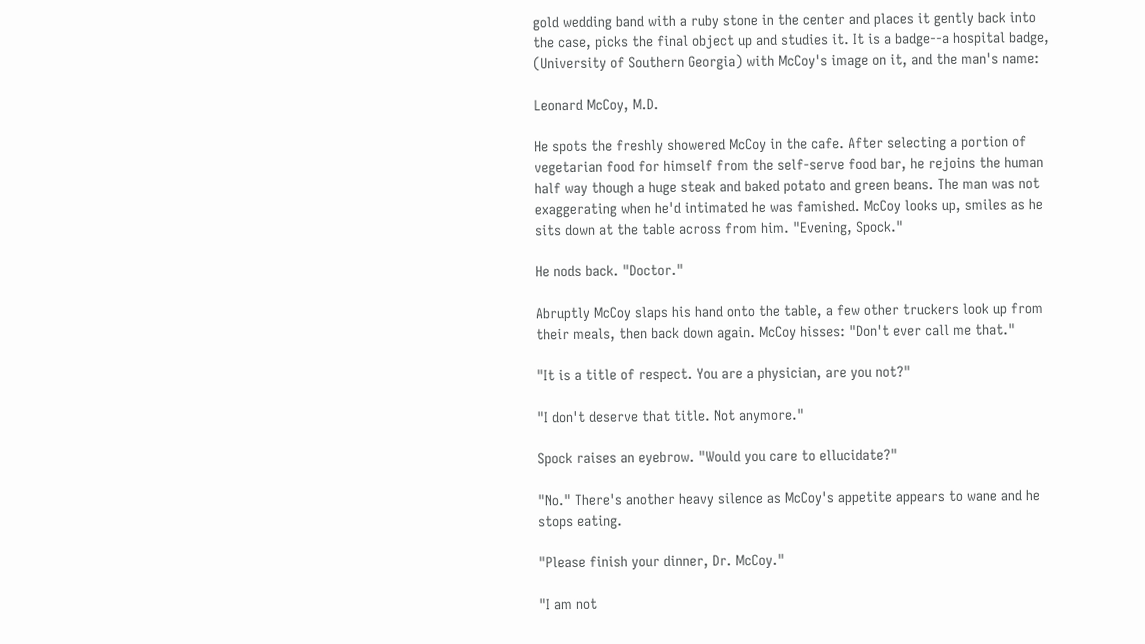gold wedding band with a ruby stone in the center and places it gently back into the case, picks the final object up and studies it. It is a badge--a hospital badge, (University of Southern Georgia) with McCoy's image on it, and the man's name:

Leonard McCoy, M.D.

He spots the freshly showered McCoy in the cafe. After selecting a portion of vegetarian food for himself from the self-serve food bar, he rejoins the human half way though a huge steak and baked potato and green beans. The man was not exaggerating when he'd intimated he was famished. McCoy looks up, smiles as he sits down at the table across from him. "Evening, Spock."

He nods back. "Doctor."

Abruptly McCoy slaps his hand onto the table, a few other truckers look up from their meals, then back down again. McCoy hisses: "Don't ever call me that."

"It is a title of respect. You are a physician, are you not?"

"I don't deserve that title. Not anymore."

Spock raises an eyebrow. "Would you care to ellucidate?"

"No." There's another heavy silence as McCoy's appetite appears to wane and he stops eating.

"Please finish your dinner, Dr. McCoy."

"I am not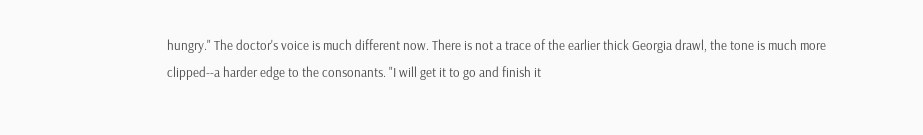hungry." The doctor's voice is much different now. There is not a trace of the earlier thick Georgia drawl, the tone is much more clipped--a harder edge to the consonants. "I will get it to go and finish it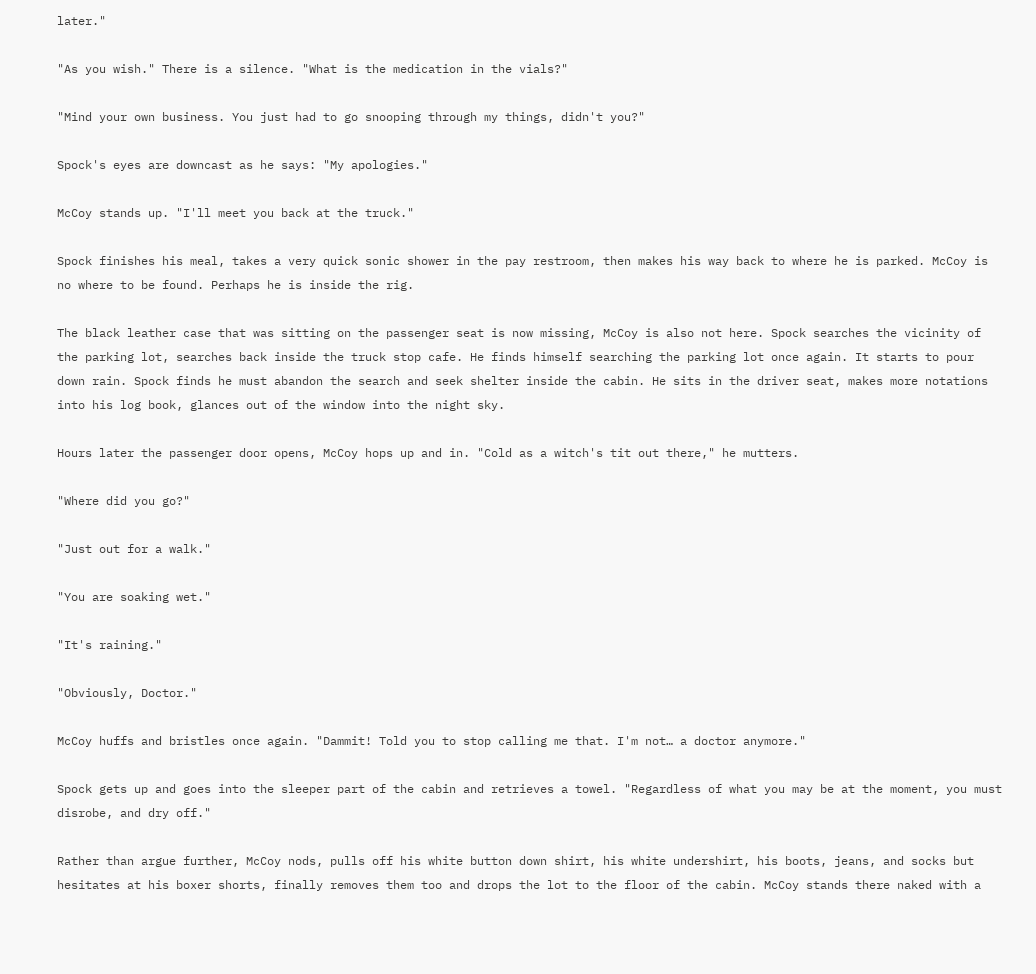later."

"As you wish." There is a silence. "What is the medication in the vials?"

"Mind your own business. You just had to go snooping through my things, didn't you?"

Spock's eyes are downcast as he says: "My apologies."

McCoy stands up. "I'll meet you back at the truck."

Spock finishes his meal, takes a very quick sonic shower in the pay restroom, then makes his way back to where he is parked. McCoy is no where to be found. Perhaps he is inside the rig.

The black leather case that was sitting on the passenger seat is now missing, McCoy is also not here. Spock searches the vicinity of the parking lot, searches back inside the truck stop cafe. He finds himself searching the parking lot once again. It starts to pour down rain. Spock finds he must abandon the search and seek shelter inside the cabin. He sits in the driver seat, makes more notations into his log book, glances out of the window into the night sky.

Hours later the passenger door opens, McCoy hops up and in. "Cold as a witch's tit out there," he mutters.

"Where did you go?"

"Just out for a walk."

"You are soaking wet."

"It's raining."

"Obviously, Doctor."

McCoy huffs and bristles once again. "Dammit! Told you to stop calling me that. I'm not… a doctor anymore."

Spock gets up and goes into the sleeper part of the cabin and retrieves a towel. "Regardless of what you may be at the moment, you must disrobe, and dry off."

Rather than argue further, McCoy nods, pulls off his white button down shirt, his white undershirt, his boots, jeans, and socks but hesitates at his boxer shorts, finally removes them too and drops the lot to the floor of the cabin. McCoy stands there naked with a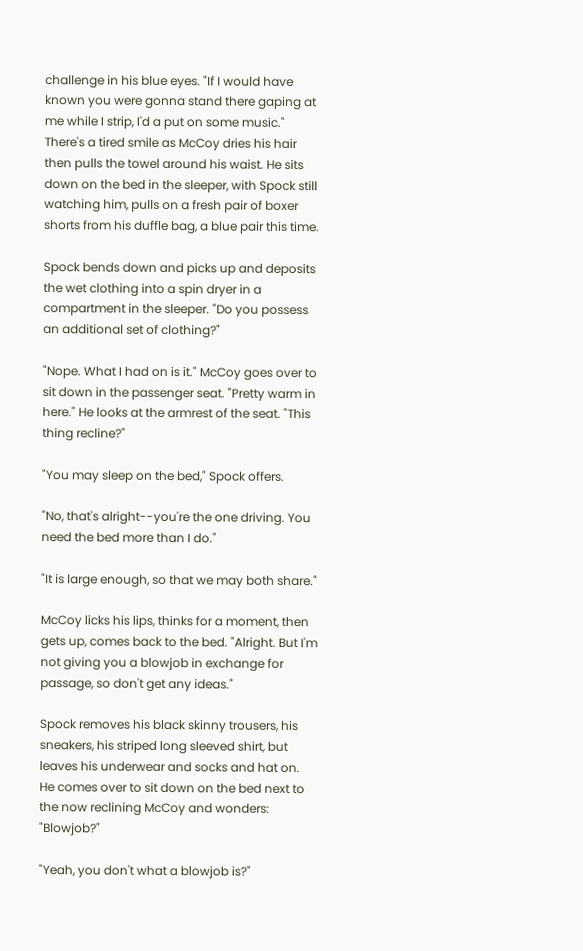challenge in his blue eyes. "If I would have known you were gonna stand there gaping at me while I strip, I'd a put on some music." There's a tired smile as McCoy dries his hair then pulls the towel around his waist. He sits down on the bed in the sleeper, with Spock still watching him, pulls on a fresh pair of boxer shorts from his duffle bag, a blue pair this time.

Spock bends down and picks up and deposits the wet clothing into a spin dryer in a compartment in the sleeper. "Do you possess an additional set of clothing?"

"Nope. What I had on is it." McCoy goes over to sit down in the passenger seat. "Pretty warm in here." He looks at the armrest of the seat. "This thing recline?"

"You may sleep on the bed," Spock offers.

"No, that's alright--you're the one driving. You need the bed more than I do."

"It is large enough, so that we may both share."

McCoy licks his lips, thinks for a moment, then gets up, comes back to the bed. "Alright. But I'm not giving you a blowjob in exchange for passage, so don't get any ideas."

Spock removes his black skinny trousers, his sneakers, his striped long sleeved shirt, but leaves his underwear and socks and hat on. He comes over to sit down on the bed next to the now reclining McCoy and wonders: "Blowjob?"

"Yeah, you don't what a blowjob is?"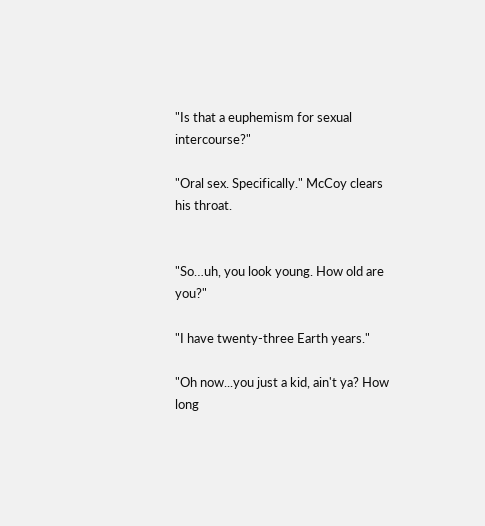"Is that a euphemism for sexual intercourse?"

"Oral sex. Specifically." McCoy clears his throat.


"So…uh, you look young. How old are you?"

"I have twenty-three Earth years."

"Oh now...you just a kid, ain't ya? How long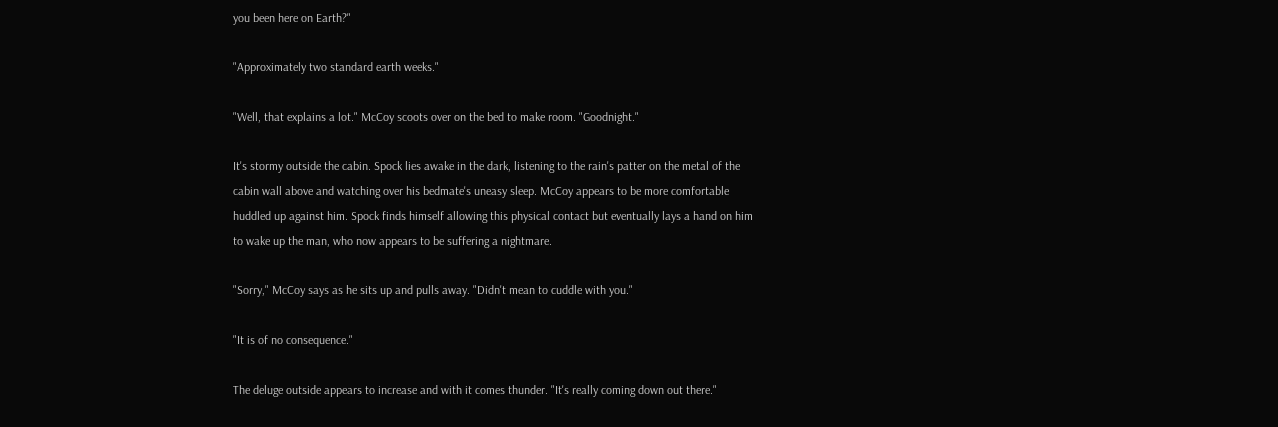you been here on Earth?"

"Approximately two standard earth weeks."

"Well, that explains a lot." McCoy scoots over on the bed to make room. "Goodnight."

It's stormy outside the cabin. Spock lies awake in the dark, listening to the rain's patter on the metal of the cabin wall above and watching over his bedmate's uneasy sleep. McCoy appears to be more comfortable huddled up against him. Spock finds himself allowing this physical contact but eventually lays a hand on him to wake up the man, who now appears to be suffering a nightmare.

"Sorry," McCoy says as he sits up and pulls away. "Didn't mean to cuddle with you."

"It is of no consequence."

The deluge outside appears to increase and with it comes thunder. "It's really coming down out there."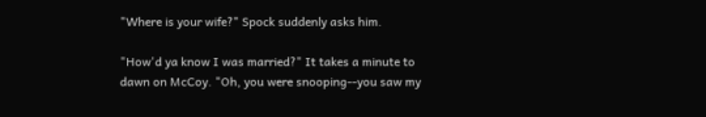"Where is your wife?" Spock suddenly asks him.

"How'd ya know I was married?" It takes a minute to dawn on McCoy. "Oh, you were snooping--you saw my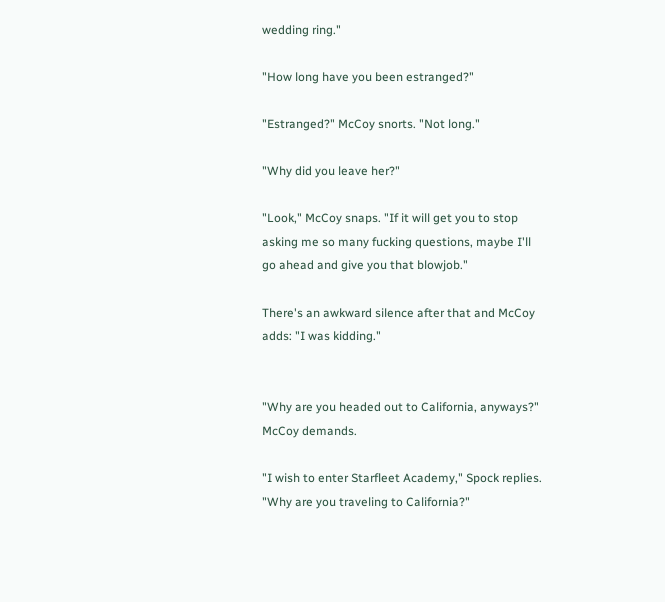wedding ring."

"How long have you been estranged?"

"Estranged?" McCoy snorts. "Not long."

"Why did you leave her?"

"Look," McCoy snaps. "If it will get you to stop asking me so many fucking questions, maybe I'll go ahead and give you that blowjob."

There's an awkward silence after that and McCoy adds: "I was kidding."


"Why are you headed out to California, anyways?" McCoy demands.

"I wish to enter Starfleet Academy," Spock replies. "Why are you traveling to California?"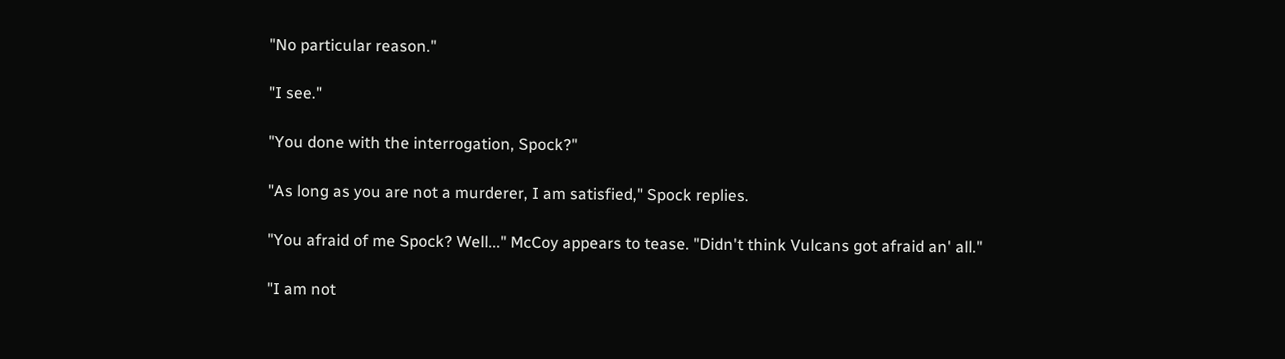"No particular reason."

"I see."

"You done with the interrogation, Spock?"

"As long as you are not a murderer, I am satisfied," Spock replies.

"You afraid of me Spock? Well..." McCoy appears to tease. "Didn't think Vulcans got afraid an' all."

"I am not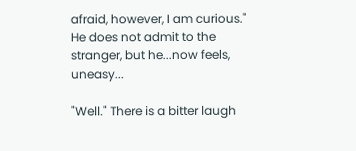afraid, however, I am curious." He does not admit to the stranger, but he...now feels, uneasy...

"Well." There is a bitter laugh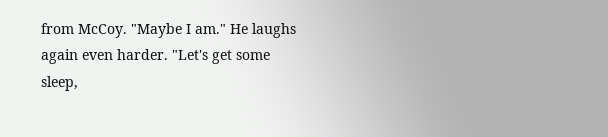from McCoy. "Maybe I am." He laughs again even harder. "Let's get some sleep,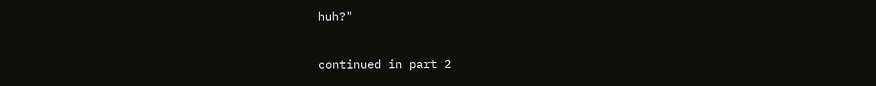huh?"

continued in part 2